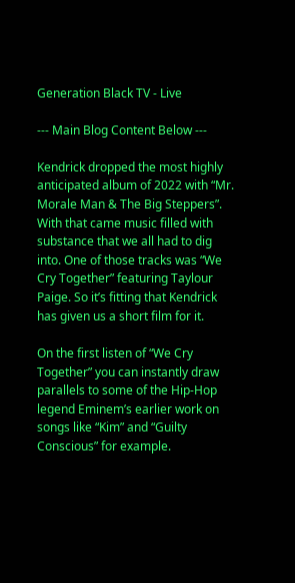Generation Black TV - Live

--- Main Blog Content Below ---

Kendrick dropped the most highly anticipated album of 2022 with “Mr. Morale Man & The Big Steppers”. With that came music filled with substance that we all had to dig into. One of those tracks was “We Cry Together” featuring Taylour Paige. So it’s fitting that Kendrick has given us a short film for it.

On the first listen of “We Cry Together” you can instantly draw parallels to some of the Hip-Hop legend Eminem’s earlier work on songs like “Kim” and “Guilty Conscious” for example.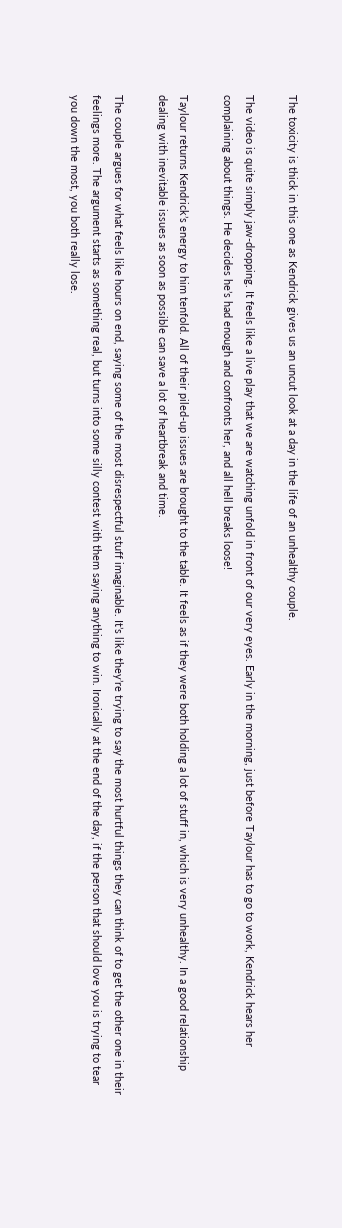The toxicity is thick in this one as Kendrick gives us an uncut look at a day in the life of an unhealthy couple.

The video is quite simply jaw-dropping. It feels like a live play that we are watching unfold in front of our very eyes. Early in the morning, just before Taylour has to go to work, Kendrick hears her complaining about things. He decides he’s had enough and confronts her, and all hell breaks loose!

Taylour returns Kendrick’s energy to him tenfold. All of their piled-up issues are brought to the table. It feels as if they were both holding a lot of stuff in, which is very unhealthy. In a good relationship dealing with inevitable issues as soon as possible can save a lot of heartbreak and time.

The couple argues for what feels like hours on end, saying some of the most disrespectful stuff imaginable. It’s like they’re trying to say the most hurtful things they can think of to get the other one in their feelings more. The argument starts as something real, but turns into some silly contest with them saying anything to win. Ironically at the end of the day, if the person that should love you is trying to tear you down the most, you both really lose.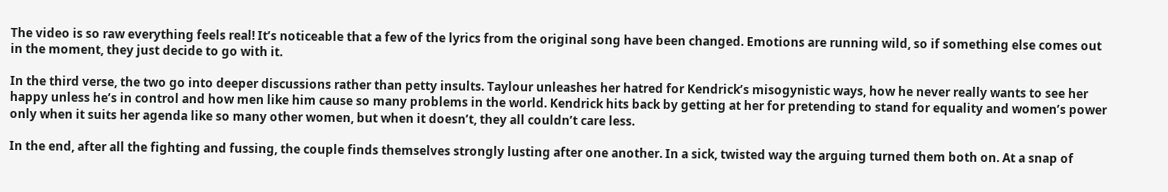The video is so raw everything feels real! It’s noticeable that a few of the lyrics from the original song have been changed. Emotions are running wild, so if something else comes out in the moment, they just decide to go with it.

In the third verse, the two go into deeper discussions rather than petty insults. Taylour unleashes her hatred for Kendrick’s misogynistic ways, how he never really wants to see her happy unless he’s in control and how men like him cause so many problems in the world. Kendrick hits back by getting at her for pretending to stand for equality and women’s power only when it suits her agenda like so many other women, but when it doesn’t, they all couldn’t care less.

In the end, after all the fighting and fussing, the couple finds themselves strongly lusting after one another. In a sick, twisted way the arguing turned them both on. At a snap of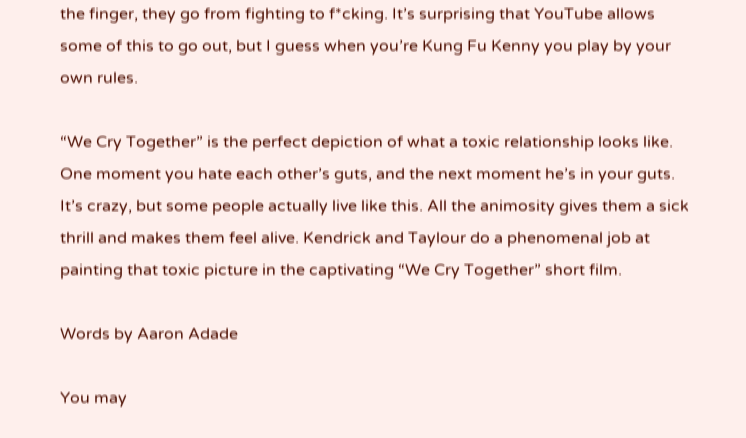the finger, they go from fighting to f*cking. It’s surprising that YouTube allows some of this to go out, but I guess when you’re Kung Fu Kenny you play by your own rules.

“We Cry Together” is the perfect depiction of what a toxic relationship looks like. One moment you hate each other’s guts, and the next moment he’s in your guts. It’s crazy, but some people actually live like this. All the animosity gives them a sick thrill and makes them feel alive. Kendrick and Taylour do a phenomenal job at painting that toxic picture in the captivating “We Cry Together” short film.

Words by Aaron Adade

You may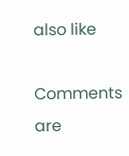also like

Comments are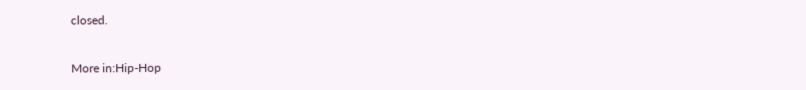closed.

More in:Hip-Hop